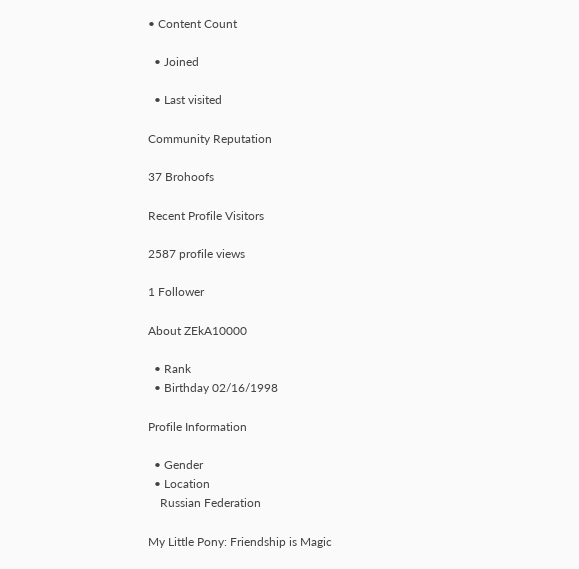• Content Count

  • Joined

  • Last visited

Community Reputation

37 Brohoofs

Recent Profile Visitors

2587 profile views

1 Follower

About ZEkA10000

  • Rank
  • Birthday 02/16/1998

Profile Information

  • Gender
  • Location
    Russian Federation

My Little Pony: Friendship is Magic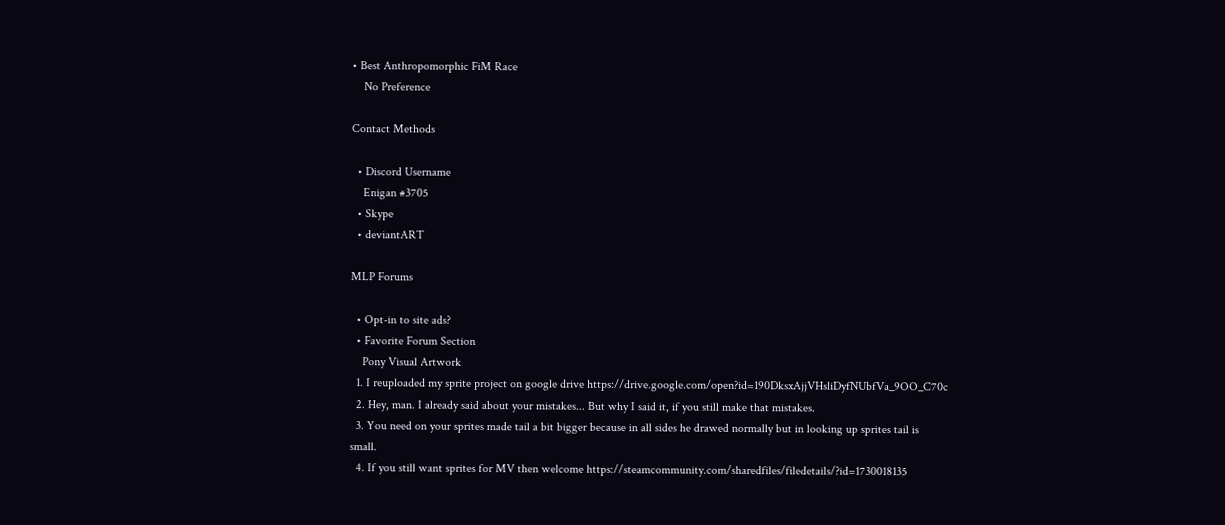• Best Anthropomorphic FiM Race
    No Preference

Contact Methods

  • Discord Username
    Enigan #3705
  • Skype
  • deviantART

MLP Forums

  • Opt-in to site ads?
  • Favorite Forum Section
    Pony Visual Artwork
  1. I reuploaded my sprite project on google drive https://drive.google.com/open?id=190DksxAjjVHsliDyfNUbfVa_9OO_C70c
  2. Hey, man. I already said about your mistakes... But why I said it, if you still make that mistakes.
  3. You need on your sprites made tail a bit bigger because in all sides he drawed normally but in looking up sprites tail is small.
  4. If you still want sprites for MV then welcome https://steamcommunity.com/sharedfiles/filedetails/?id=1730018135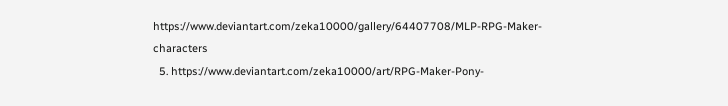https://www.deviantart.com/zeka10000/gallery/64407708/MLP-RPG-Maker-characters
  5. https://www.deviantart.com/zeka10000/art/RPG-Maker-Pony-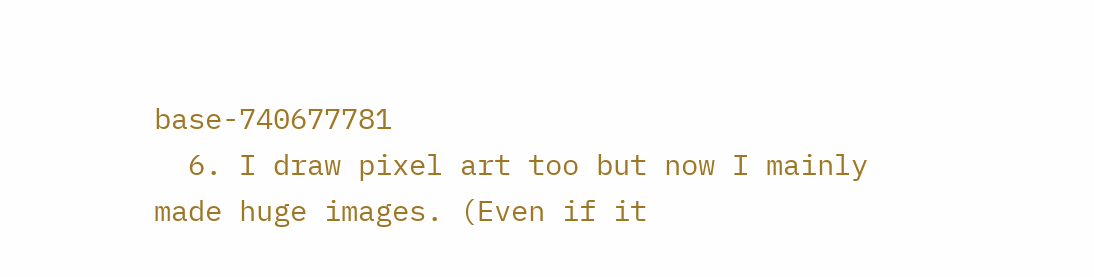base-740677781
  6. I draw pixel art too but now I mainly made huge images. (Even if it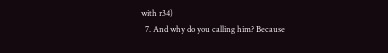with r34)
  7. And why do you calling him? Because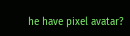he have pixel avatar?